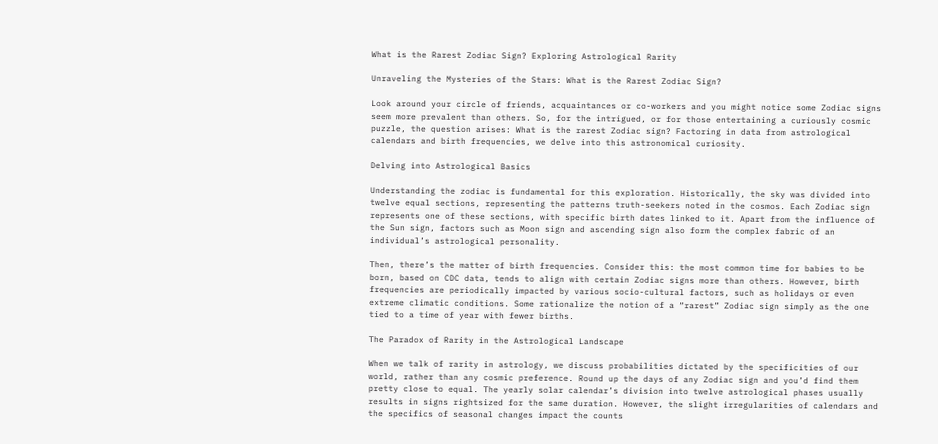What is the Rarest Zodiac Sign? Exploring Astrological Rarity

Unraveling the Mysteries of the Stars: What is the Rarest Zodiac Sign?

Look around your circle of friends, acquaintances or co-workers and you might notice some Zodiac signs seem more prevalent than others. So, for the intrigued, or for those entertaining a curiously cosmic puzzle, the question arises: What is the rarest Zodiac sign? Factoring in data from astrological calendars and birth frequencies, we delve into this astronomical curiosity.

Delving into Astrological Basics

Understanding the zodiac is fundamental for this exploration. Historically, the sky was divided into twelve equal sections, representing the patterns truth-seekers noted in the cosmos. Each Zodiac sign represents one of these sections, with specific birth dates linked to it. Apart from the influence of the Sun sign, factors such as Moon sign and ascending sign also form the complex fabric of an individual’s astrological personality.

Then, there’s the matter of birth frequencies. Consider this: the most common time for babies to be born, based on CDC data, tends to align with certain Zodiac signs more than others. However, birth frequencies are periodically impacted by various socio-cultural factors, such as holidays or even extreme climatic conditions. Some rationalize the notion of a “rarest” Zodiac sign simply as the one tied to a time of year with fewer births.

The Paradox of Rarity in the Astrological Landscape

When we talk of rarity in astrology, we discuss probabilities dictated by the specificities of our world, rather than any cosmic preference. Round up the days of any Zodiac sign and you’d find them pretty close to equal. The yearly solar calendar’s division into twelve astrological phases usually results in signs rightsized for the same duration. However, the slight irregularities of calendars and the specifics of seasonal changes impact the counts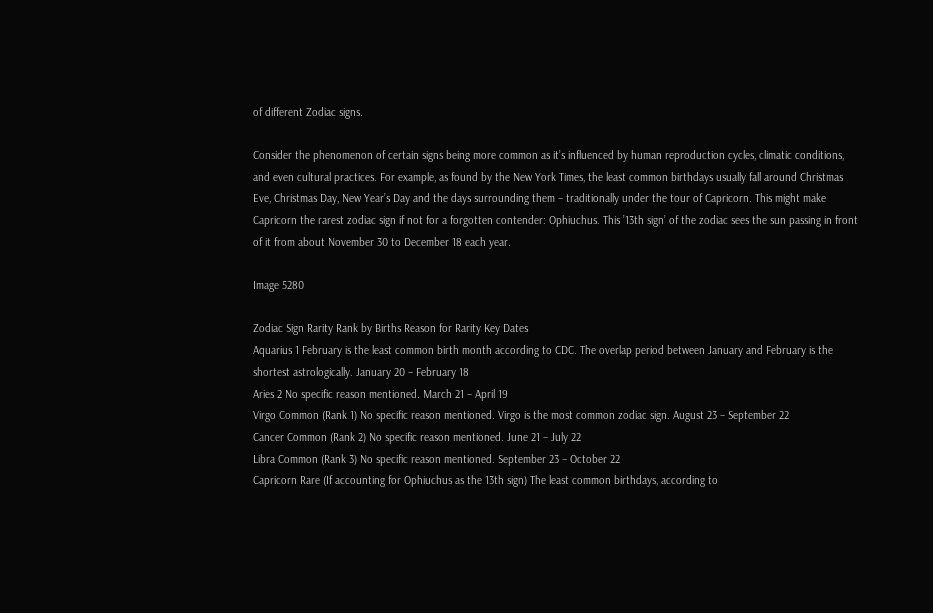of different Zodiac signs.

Consider the phenomenon of certain signs being more common as it’s influenced by human reproduction cycles, climatic conditions, and even cultural practices. For example, as found by the New York Times, the least common birthdays usually fall around Christmas Eve, Christmas Day, New Year’s Day and the days surrounding them – traditionally under the tour of Capricorn. This might make Capricorn the rarest zodiac sign if not for a forgotten contender: Ophiuchus. This ’13th sign’ of the zodiac sees the sun passing in front of it from about November 30 to December 18 each year.

Image 5280

Zodiac Sign Rarity Rank by Births Reason for Rarity Key Dates
Aquarius 1 February is the least common birth month according to CDC. The overlap period between January and February is the shortest astrologically. January 20 – February 18
Aries 2 No specific reason mentioned. March 21 – April 19
Virgo Common (Rank 1) No specific reason mentioned. Virgo is the most common zodiac sign. August 23 – September 22
Cancer Common (Rank 2) No specific reason mentioned. June 21 – July 22
Libra Common (Rank 3) No specific reason mentioned. September 23 – October 22
Capricorn Rare (If accounting for Ophiuchus as the 13th sign) The least common birthdays, according to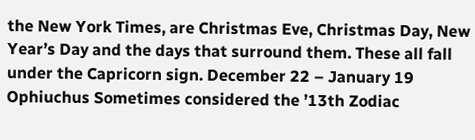the New York Times, are Christmas Eve, Christmas Day, New Year’s Day and the days that surround them. These all fall under the Capricorn sign. December 22 – January 19
Ophiuchus Sometimes considered the ’13th Zodiac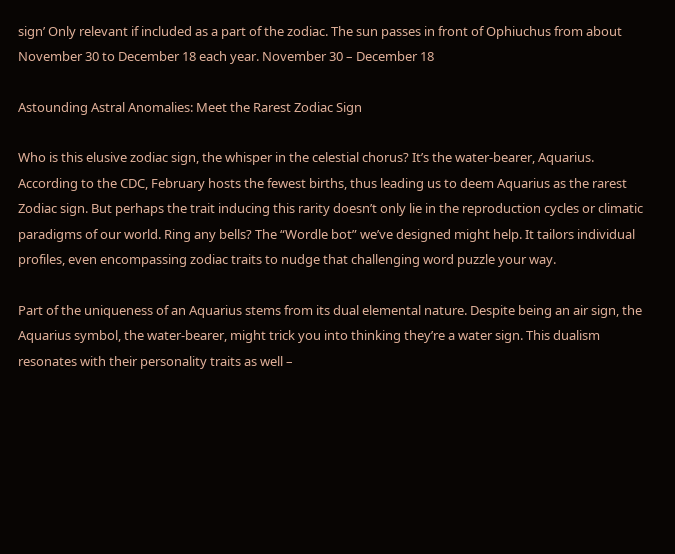sign’ Only relevant if included as a part of the zodiac. The sun passes in front of Ophiuchus from about November 30 to December 18 each year. November 30 – December 18

Astounding Astral Anomalies: Meet the Rarest Zodiac Sign

Who is this elusive zodiac sign, the whisper in the celestial chorus? It’s the water-bearer, Aquarius. According to the CDC, February hosts the fewest births, thus leading us to deem Aquarius as the rarest Zodiac sign. But perhaps the trait inducing this rarity doesn’t only lie in the reproduction cycles or climatic paradigms of our world. Ring any bells? The “Wordle bot” we’ve designed might help. It tailors individual profiles, even encompassing zodiac traits to nudge that challenging word puzzle your way.

Part of the uniqueness of an Aquarius stems from its dual elemental nature. Despite being an air sign, the Aquarius symbol, the water-bearer, might trick you into thinking they’re a water sign. This dualism resonates with their personality traits as well –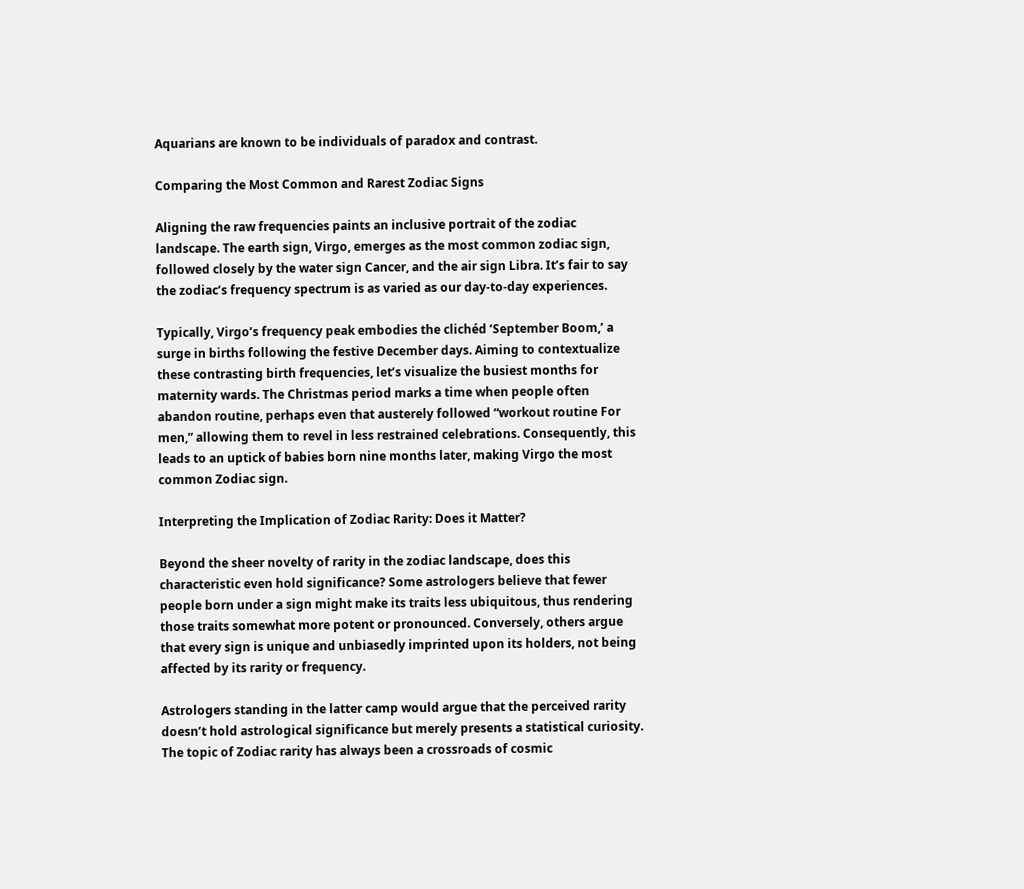Aquarians are known to be individuals of paradox and contrast.

Comparing the Most Common and Rarest Zodiac Signs

Aligning the raw frequencies paints an inclusive portrait of the zodiac landscape. The earth sign, Virgo, emerges as the most common zodiac sign, followed closely by the water sign Cancer, and the air sign Libra. It’s fair to say the zodiac’s frequency spectrum is as varied as our day-to-day experiences.

Typically, Virgo’s frequency peak embodies the clichéd ‘September Boom,’ a surge in births following the festive December days. Aiming to contextualize these contrasting birth frequencies, let’s visualize the busiest months for maternity wards. The Christmas period marks a time when people often abandon routine, perhaps even that austerely followed “workout routine For men,” allowing them to revel in less restrained celebrations. Consequently, this leads to an uptick of babies born nine months later, making Virgo the most common Zodiac sign.

Interpreting the Implication of Zodiac Rarity: Does it Matter?

Beyond the sheer novelty of rarity in the zodiac landscape, does this characteristic even hold significance? Some astrologers believe that fewer people born under a sign might make its traits less ubiquitous, thus rendering those traits somewhat more potent or pronounced. Conversely, others argue that every sign is unique and unbiasedly imprinted upon its holders, not being affected by its rarity or frequency.

Astrologers standing in the latter camp would argue that the perceived rarity doesn’t hold astrological significance but merely presents a statistical curiosity. The topic of Zodiac rarity has always been a crossroads of cosmic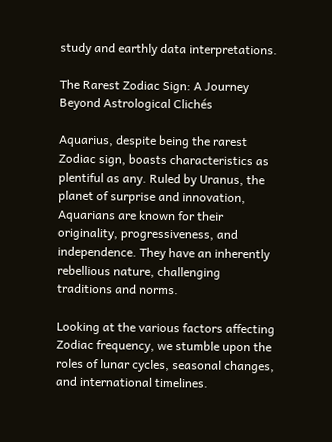study and earthly data interpretations.

The Rarest Zodiac Sign: A Journey Beyond Astrological Clichés

Aquarius, despite being the rarest Zodiac sign, boasts characteristics as plentiful as any. Ruled by Uranus, the planet of surprise and innovation, Aquarians are known for their originality, progressiveness, and independence. They have an inherently rebellious nature, challenging traditions and norms.

Looking at the various factors affecting Zodiac frequency, we stumble upon the roles of lunar cycles, seasonal changes, and international timelines.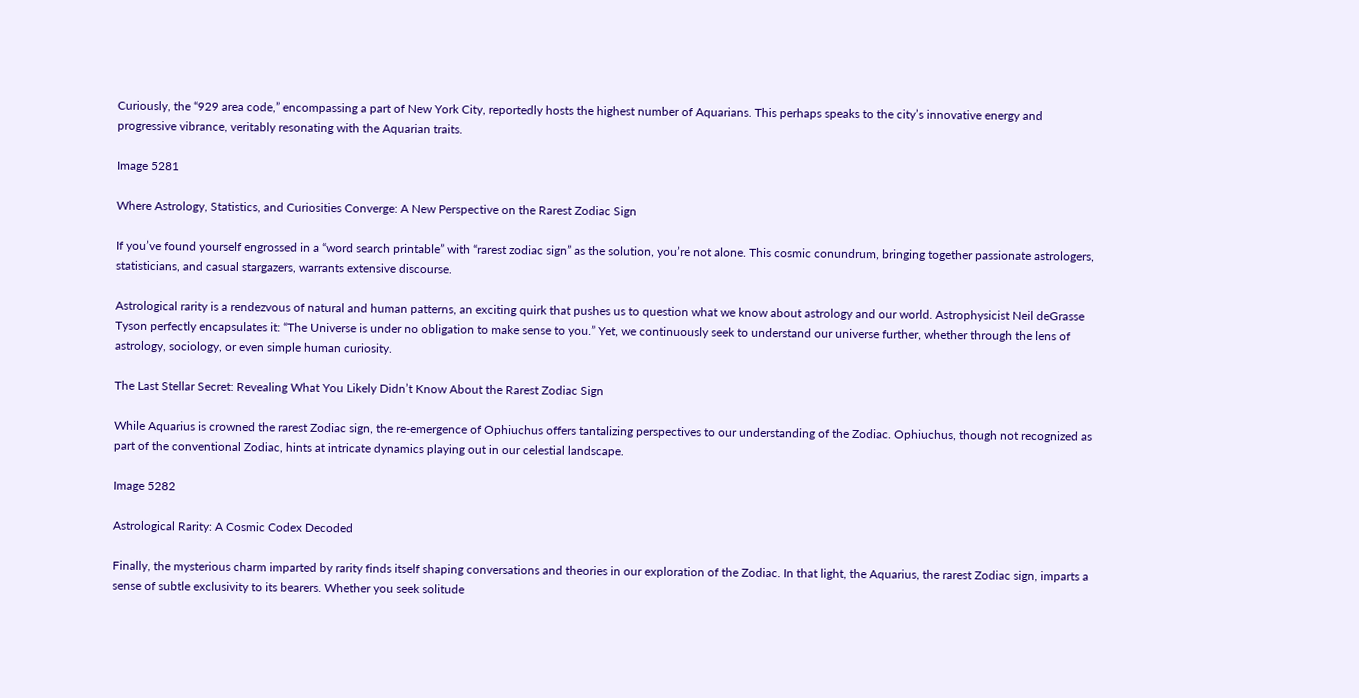Curiously, the “929 area code,” encompassing a part of New York City, reportedly hosts the highest number of Aquarians. This perhaps speaks to the city’s innovative energy and progressive vibrance, veritably resonating with the Aquarian traits.

Image 5281

Where Astrology, Statistics, and Curiosities Converge: A New Perspective on the Rarest Zodiac Sign

If you’ve found yourself engrossed in a “word search printable” with “rarest zodiac sign” as the solution, you’re not alone. This cosmic conundrum, bringing together passionate astrologers, statisticians, and casual stargazers, warrants extensive discourse.

Astrological rarity is a rendezvous of natural and human patterns, an exciting quirk that pushes us to question what we know about astrology and our world. Astrophysicist Neil deGrasse Tyson perfectly encapsulates it: “The Universe is under no obligation to make sense to you.” Yet, we continuously seek to understand our universe further, whether through the lens of astrology, sociology, or even simple human curiosity.

The Last Stellar Secret: Revealing What You Likely Didn’t Know About the Rarest Zodiac Sign

While Aquarius is crowned the rarest Zodiac sign, the re-emergence of Ophiuchus offers tantalizing perspectives to our understanding of the Zodiac. Ophiuchus, though not recognized as part of the conventional Zodiac, hints at intricate dynamics playing out in our celestial landscape.

Image 5282

Astrological Rarity: A Cosmic Codex Decoded

Finally, the mysterious charm imparted by rarity finds itself shaping conversations and theories in our exploration of the Zodiac. In that light, the Aquarius, the rarest Zodiac sign, imparts a sense of subtle exclusivity to its bearers. Whether you seek solitude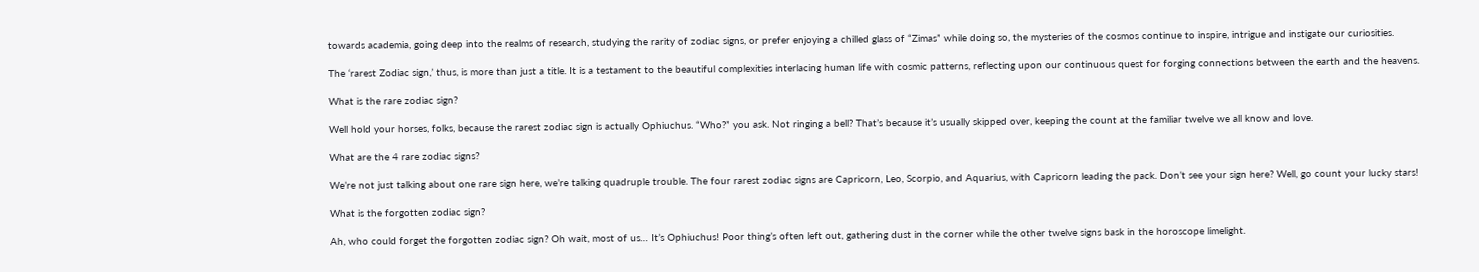towards academia, going deep into the realms of research, studying the rarity of zodiac signs, or prefer enjoying a chilled glass of “Zimas” while doing so, the mysteries of the cosmos continue to inspire, intrigue and instigate our curiosities.

The ‘rarest Zodiac sign,’ thus, is more than just a title. It is a testament to the beautiful complexities interlacing human life with cosmic patterns, reflecting upon our continuous quest for forging connections between the earth and the heavens.

What is the rare zodiac sign?

Well hold your horses, folks, because the rarest zodiac sign is actually Ophiuchus. “Who?” you ask. Not ringing a bell? That’s because it’s usually skipped over, keeping the count at the familiar twelve we all know and love.

What are the 4 rare zodiac signs?

We’re not just talking about one rare sign here, we’re talking quadruple trouble. The four rarest zodiac signs are Capricorn, Leo, Scorpio, and Aquarius, with Capricorn leading the pack. Don’t see your sign here? Well, go count your lucky stars!

What is the forgotten zodiac sign?

Ah, who could forget the forgotten zodiac sign? Oh wait, most of us… It’s Ophiuchus! Poor thing’s often left out, gathering dust in the corner while the other twelve signs bask in the horoscope limelight.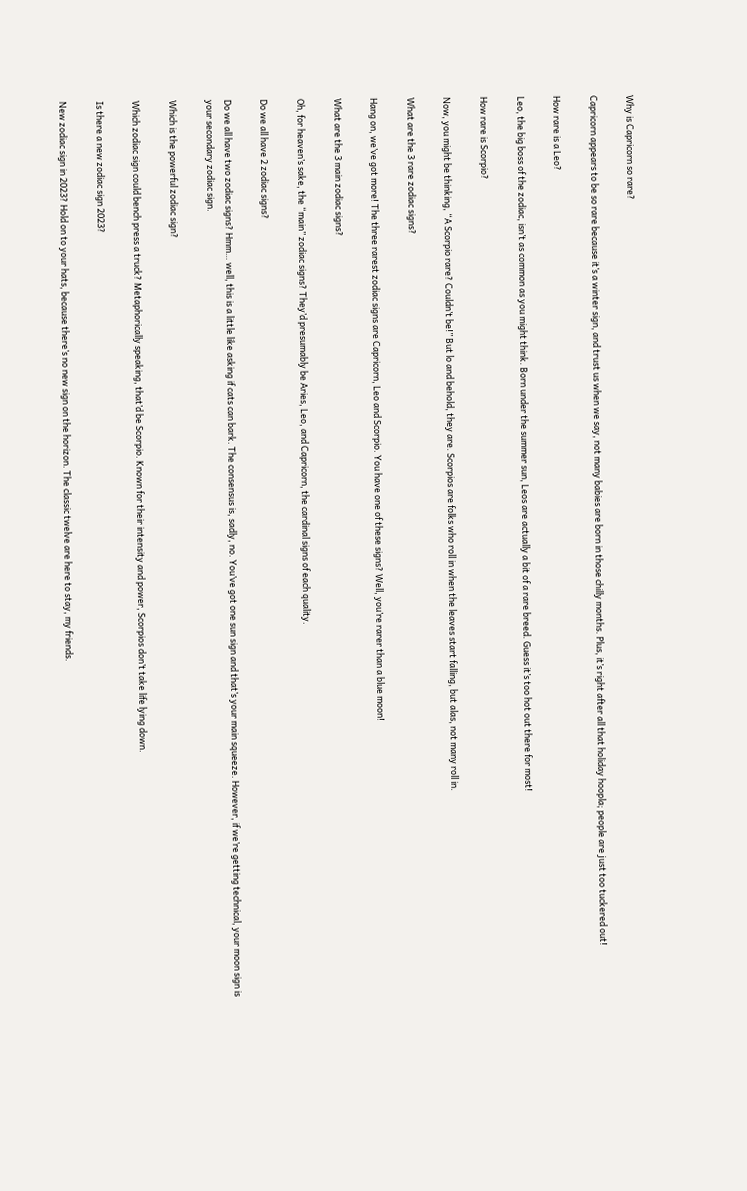Why is Capricorn so rare?

Capricorn appears to be so rare because it’s a winter sign, and trust us when we say, not many babies are born in those chilly months. Plus, it’s right after all that holiday hoopla; people are just too tuckered out!

How rare is a Leo?

Leo, the big boss of the zodiac, isn’t as common as you might think. Born under the summer sun, Leos are actually a bit of a rare breed. Guess it’s too hot out there for most!

How rare is Scorpio?

Now, you might be thinking, “A Scorpio rare? Couldn’t be!” But lo and behold, they are. Scorpios are folks who roll in when the leaves start falling, but alas, not many roll in.

What are the 3 rare zodiac signs?

Hang on, we’ve got more! The three rarest zodiac signs are Capricorn, Leo and Scorpio. You have one of these signs? Well, you’re rarer than a blue moon!

What are the 3 main zodiac signs?

Oh, for heaven’s sake, the “main” zodiac signs? They’d presumably be Aries, Leo, and Capricorn, the cardinal signs of each quality.

Do we all have 2 zodiac signs?

Do we all have two zodiac signs? Hmm… well, this is a little like asking if cats can bark. The consensus is, sadly, no. You’ve got one sun sign and that’s your main squeeze. However, if we’re getting technical, your moon sign is your secondary zodiac sign.

Which is the powerful zodiac sign?

Which zodiac sign could bench press a truck? Metaphorically speaking, that’d be Scorpio. Known for their intensity and power, Scorpios don’t take life lying down.

Is there a new zodiac sign 2023?

New zodiac sign in 2023? Hold on to your hats, because there’s no new sign on the horizon. The classic twelve are here to stay, my friends.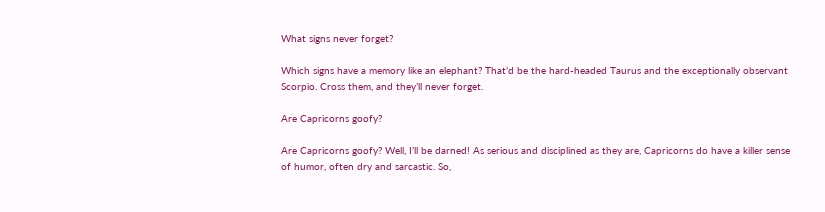What signs never forget?

Which signs have a memory like an elephant? That’d be the hard-headed Taurus and the exceptionally observant Scorpio. Cross them, and they’ll never forget.

Are Capricorns goofy?

Are Capricorns goofy? Well, I’ll be darned! As serious and disciplined as they are, Capricorns do have a killer sense of humor, often dry and sarcastic. So,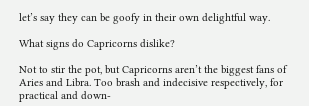let’s say they can be goofy in their own delightful way.

What signs do Capricorns dislike?

Not to stir the pot, but Capricorns aren’t the biggest fans of Aries and Libra. Too brash and indecisive respectively, for practical and down-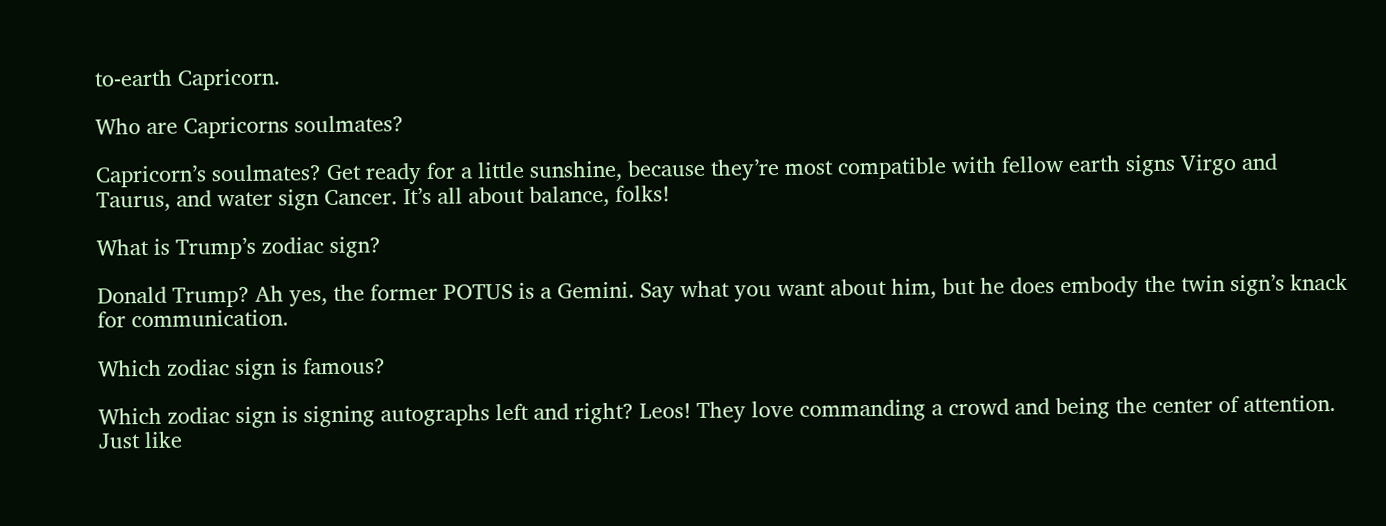to-earth Capricorn.

Who are Capricorns soulmates?

Capricorn’s soulmates? Get ready for a little sunshine, because they’re most compatible with fellow earth signs Virgo and Taurus, and water sign Cancer. It’s all about balance, folks!

What is Trump’s zodiac sign?

Donald Trump? Ah yes, the former POTUS is a Gemini. Say what you want about him, but he does embody the twin sign’s knack for communication.

Which zodiac sign is famous?

Which zodiac sign is signing autographs left and right? Leos! They love commanding a crowd and being the center of attention. Just like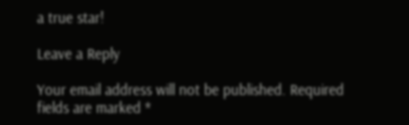a true star!

Leave a Reply

Your email address will not be published. Required fields are marked *